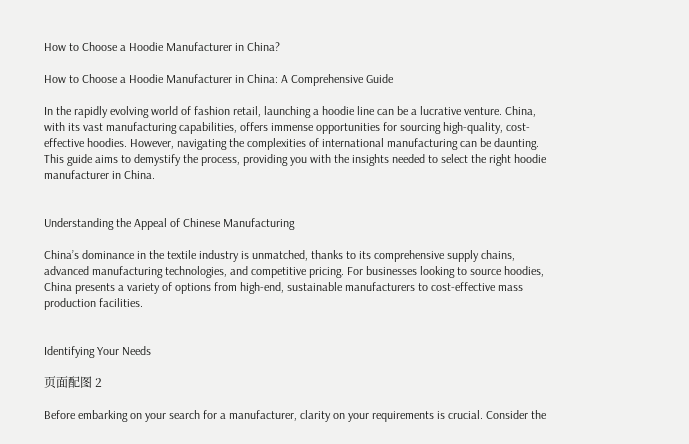How to Choose a Hoodie Manufacturer in China?

How to Choose a Hoodie Manufacturer in China: A Comprehensive Guide

In the rapidly evolving world of fashion retail, launching a hoodie line can be a lucrative venture. China, with its vast manufacturing capabilities, offers immense opportunities for sourcing high-quality, cost-effective hoodies. However, navigating the complexities of international manufacturing can be daunting. This guide aims to demystify the process, providing you with the insights needed to select the right hoodie manufacturer in China.


Understanding the Appeal of Chinese Manufacturing

China’s dominance in the textile industry is unmatched, thanks to its comprehensive supply chains, advanced manufacturing technologies, and competitive pricing. For businesses looking to source hoodies, China presents a variety of options from high-end, sustainable manufacturers to cost-effective mass production facilities.


Identifying Your Needs

页面配图 2

Before embarking on your search for a manufacturer, clarity on your requirements is crucial. Consider the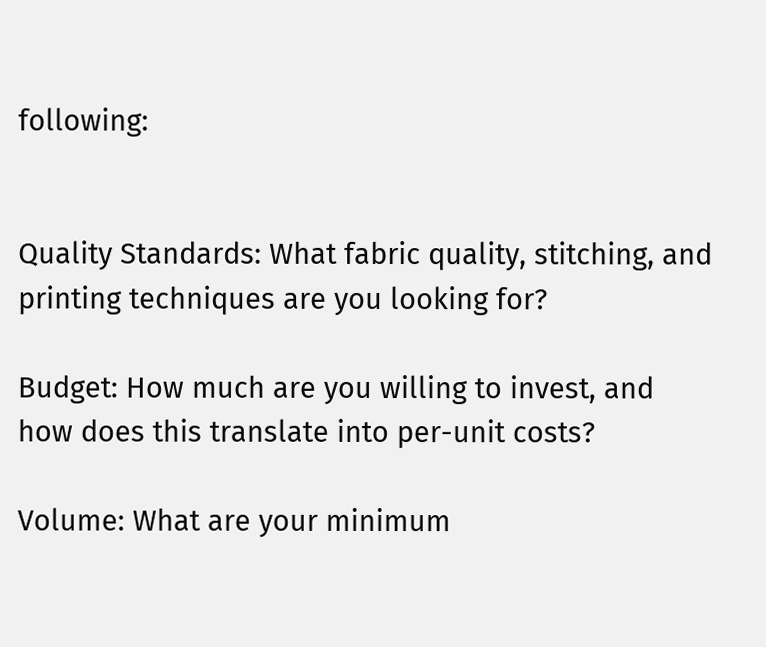following:


Quality Standards: What fabric quality, stitching, and printing techniques are you looking for?

Budget: How much are you willing to invest, and how does this translate into per-unit costs?

Volume: What are your minimum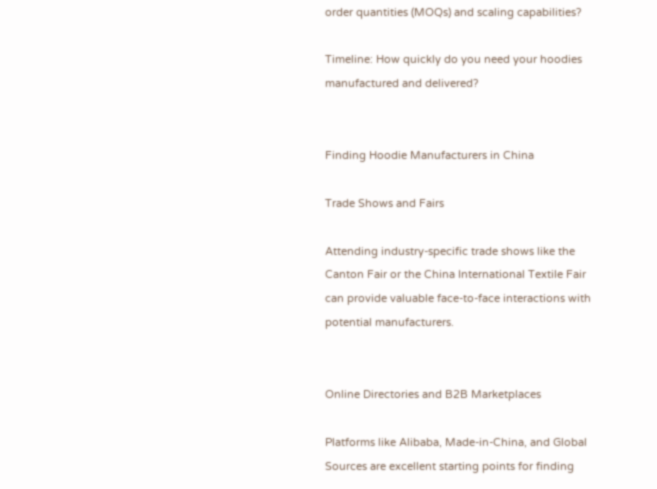order quantities (MOQs) and scaling capabilities?

Timeline: How quickly do you need your hoodies manufactured and delivered?


Finding Hoodie Manufacturers in China

Trade Shows and Fairs

Attending industry-specific trade shows like the Canton Fair or the China International Textile Fair can provide valuable face-to-face interactions with potential manufacturers.


Online Directories and B2B Marketplaces

Platforms like Alibaba, Made-in-China, and Global Sources are excellent starting points for finding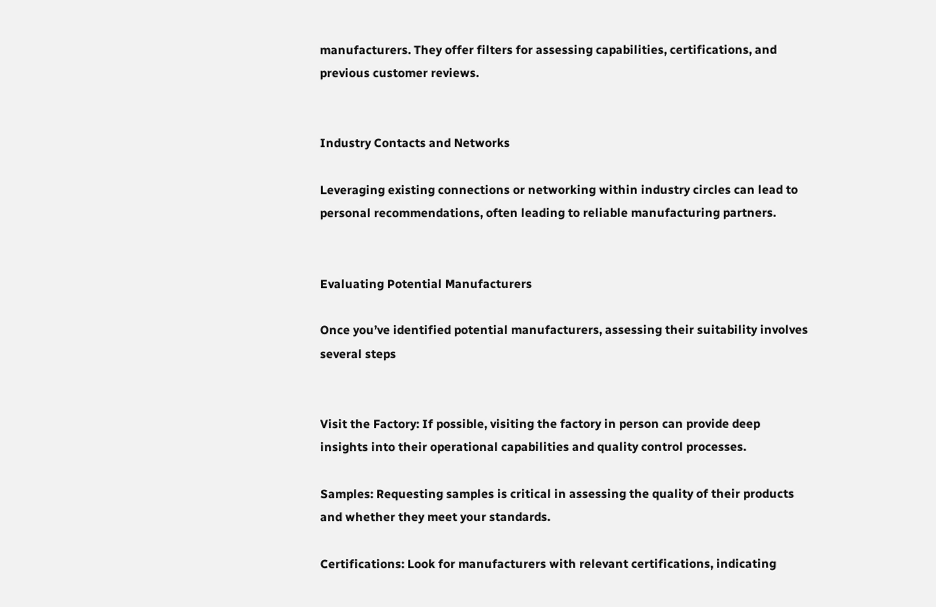manufacturers. They offer filters for assessing capabilities, certifications, and previous customer reviews.


Industry Contacts and Networks

Leveraging existing connections or networking within industry circles can lead to personal recommendations, often leading to reliable manufacturing partners.


Evaluating Potential Manufacturers

Once you’ve identified potential manufacturers, assessing their suitability involves several steps


Visit the Factory: If possible, visiting the factory in person can provide deep insights into their operational capabilities and quality control processes.

Samples: Requesting samples is critical in assessing the quality of their products and whether they meet your standards.

Certifications: Look for manufacturers with relevant certifications, indicating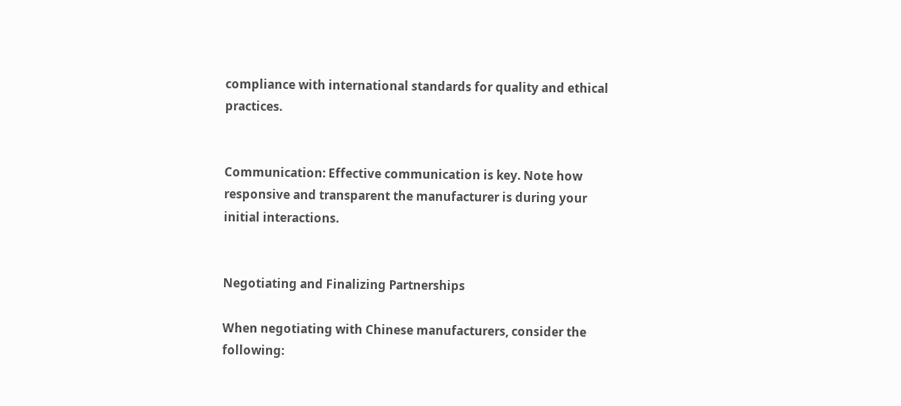compliance with international standards for quality and ethical practices.


Communication: Effective communication is key. Note how responsive and transparent the manufacturer is during your initial interactions.


Negotiating and Finalizing Partnerships

When negotiating with Chinese manufacturers, consider the following: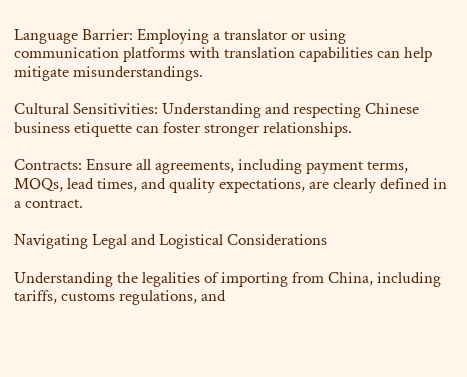Language Barrier: Employing a translator or using communication platforms with translation capabilities can help mitigate misunderstandings.

Cultural Sensitivities: Understanding and respecting Chinese business etiquette can foster stronger relationships.

Contracts: Ensure all agreements, including payment terms, MOQs, lead times, and quality expectations, are clearly defined in a contract.

Navigating Legal and Logistical Considerations

Understanding the legalities of importing from China, including tariffs, customs regulations, and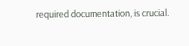required documentation, is crucial.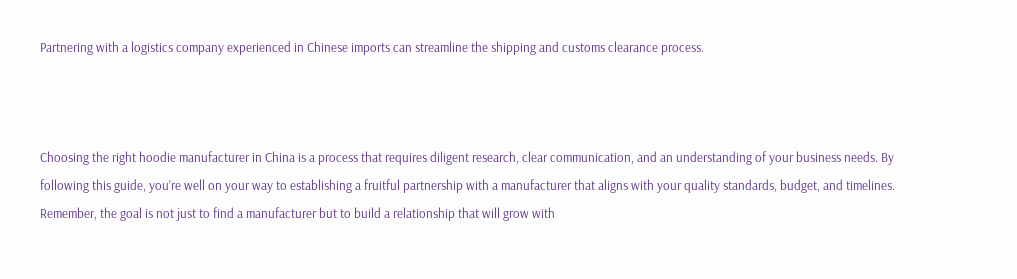Partnering with a logistics company experienced in Chinese imports can streamline the shipping and customs clearance process.



Choosing the right hoodie manufacturer in China is a process that requires diligent research, clear communication, and an understanding of your business needs. By following this guide, you’re well on your way to establishing a fruitful partnership with a manufacturer that aligns with your quality standards, budget, and timelines. Remember, the goal is not just to find a manufacturer but to build a relationship that will grow with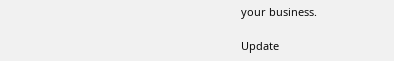your business.

Update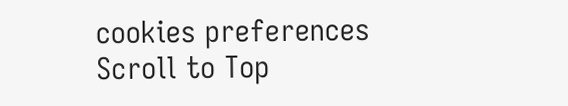cookies preferences
Scroll to Top